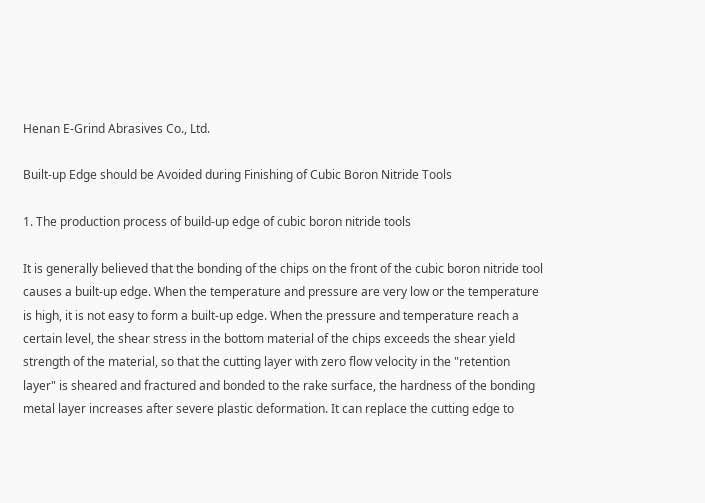Henan E-Grind Abrasives Co., Ltd.

Built-up Edge should be Avoided during Finishing of Cubic Boron Nitride Tools

1. The production process of build-up edge of cubic boron nitride tools

It is generally believed that the bonding of the chips on the front of the cubic boron nitride tool causes a built-up edge. When the temperature and pressure are very low or the temperature is high, it is not easy to form a built-up edge. When the pressure and temperature reach a certain level, the shear stress in the bottom material of the chips exceeds the shear yield strength of the material, so that the cutting layer with zero flow velocity in the "retention layer" is sheared and fractured and bonded to the rake surface, the hardness of the bonding metal layer increases after severe plastic deformation. It can replace the cutting edge to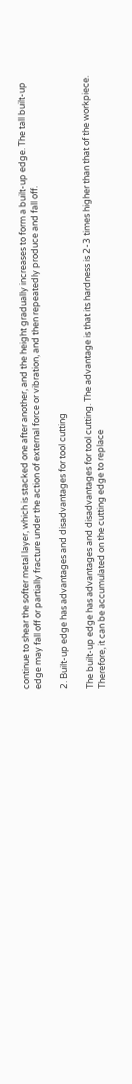continue to shear the softer metal layer, which is stacked one after another, and the height gradually increases to form a built-up edge. The tall built-up edge may fall off or partially fracture under the action of external force or vibration, and then repeatedly produce and fall off.

2. Built-up edge has advantages and disadvantages for tool cutting

The built-up edge has advantages and disadvantages for tool cutting. The advantage is that its hardness is 2-3 times higher than that of the workpiece. Therefore, it can be accumulated on the cutting edge to replace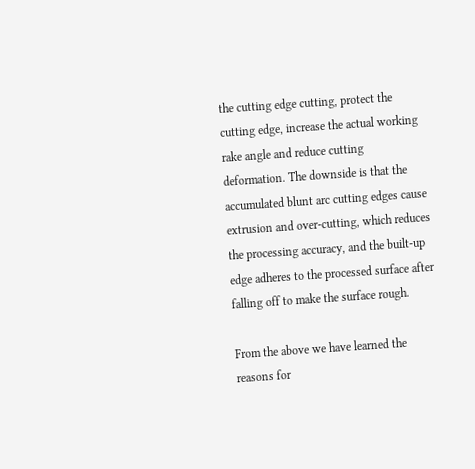the cutting edge cutting, protect the cutting edge, increase the actual working rake angle and reduce cutting deformation. The downside is that the accumulated blunt arc cutting edges cause extrusion and over-cutting, which reduces the processing accuracy, and the built-up edge adheres to the processed surface after falling off to make the surface rough.

From the above we have learned the reasons for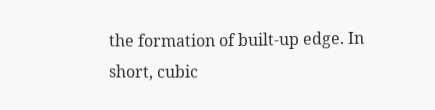the formation of built-up edge. In short, cubic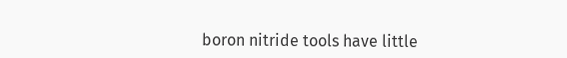boron nitride tools have little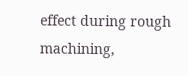effect during rough machining,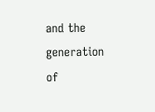and the generation of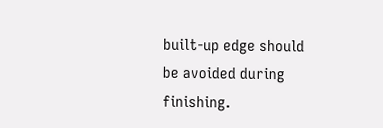built-up edge should be avoided during finishing.